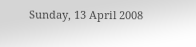Sunday, 13 April 2008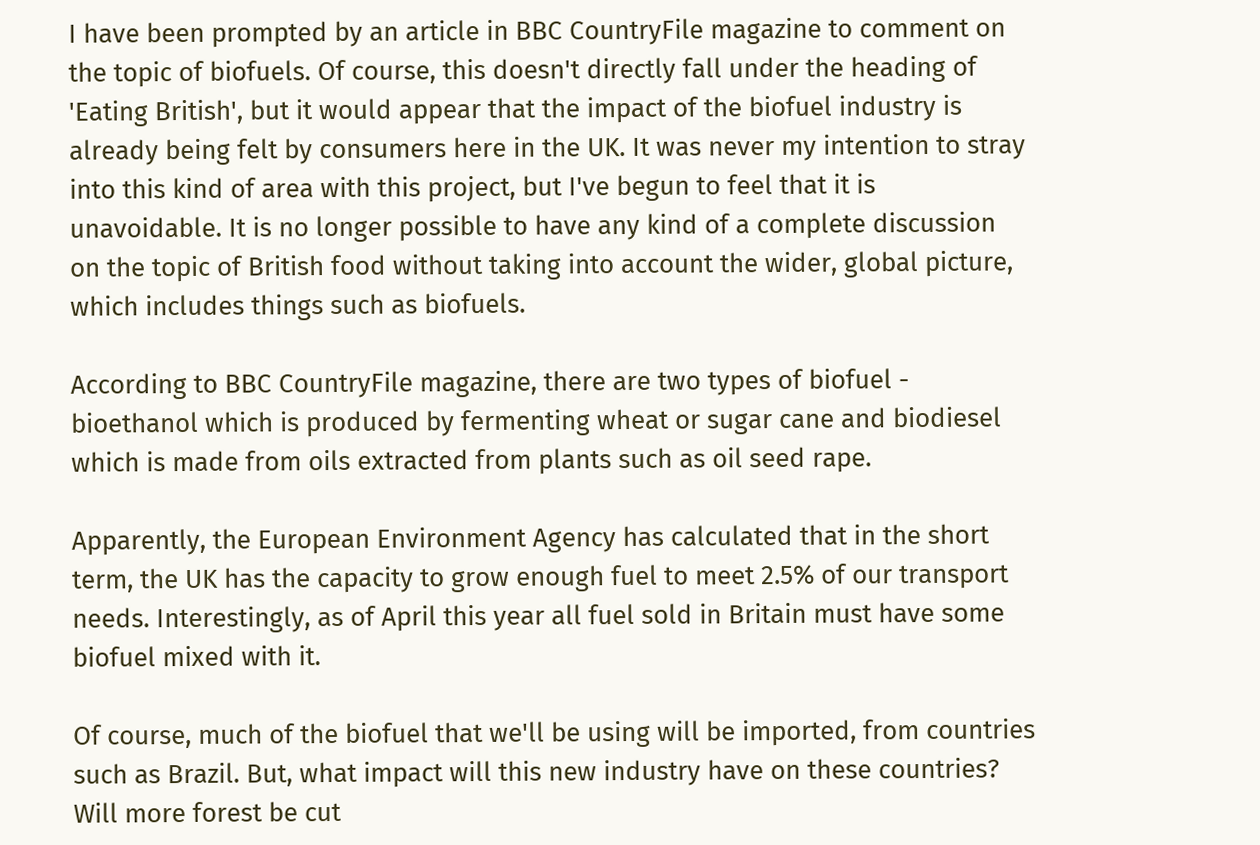I have been prompted by an article in BBC CountryFile magazine to comment on the topic of biofuels. Of course, this doesn't directly fall under the heading of 'Eating British', but it would appear that the impact of the biofuel industry is already being felt by consumers here in the UK. It was never my intention to stray into this kind of area with this project, but I've begun to feel that it is unavoidable. It is no longer possible to have any kind of a complete discussion on the topic of British food without taking into account the wider, global picture, which includes things such as biofuels.

According to BBC CountryFile magazine, there are two types of biofuel - bioethanol which is produced by fermenting wheat or sugar cane and biodiesel which is made from oils extracted from plants such as oil seed rape.

Apparently, the European Environment Agency has calculated that in the short term, the UK has the capacity to grow enough fuel to meet 2.5% of our transport needs. Interestingly, as of April this year all fuel sold in Britain must have some biofuel mixed with it.

Of course, much of the biofuel that we'll be using will be imported, from countries such as Brazil. But, what impact will this new industry have on these countries? Will more forest be cut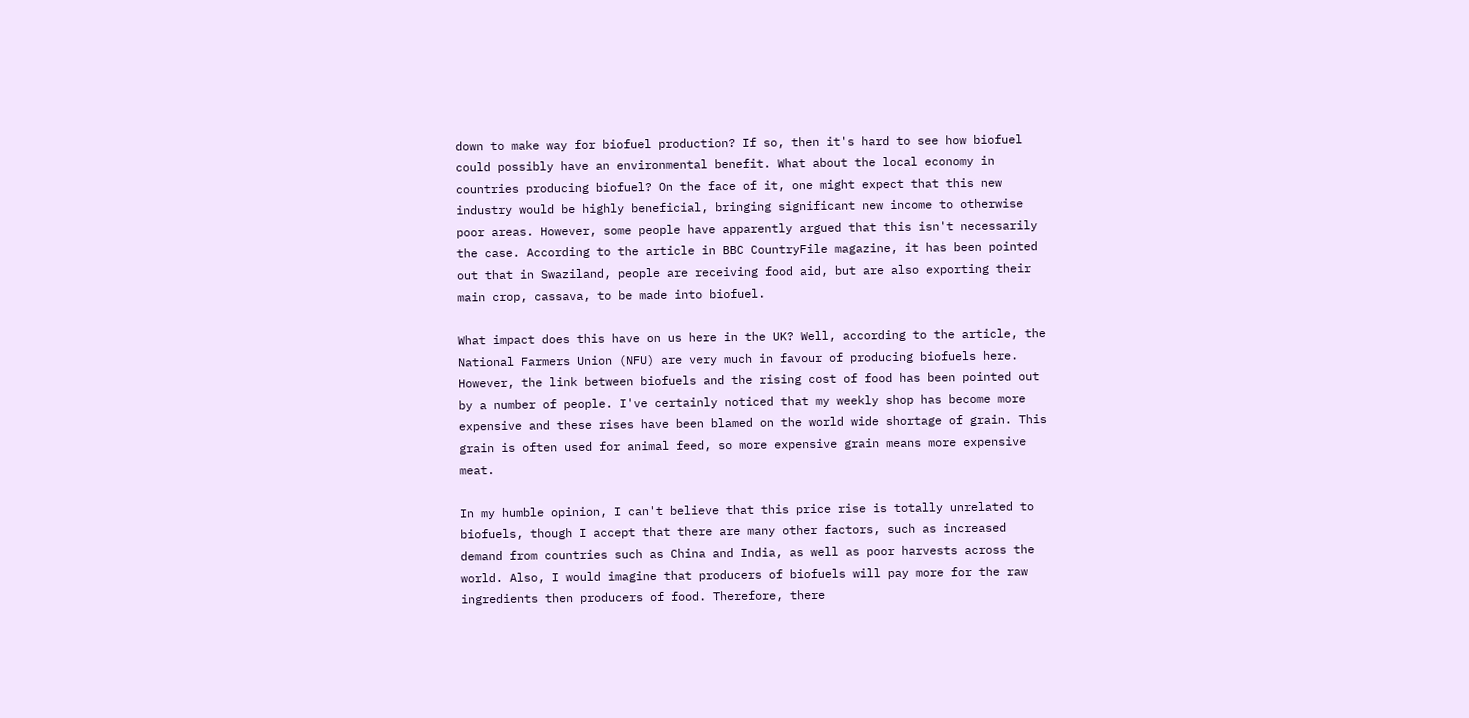down to make way for biofuel production? If so, then it's hard to see how biofuel could possibly have an environmental benefit. What about the local economy in countries producing biofuel? On the face of it, one might expect that this new industry would be highly beneficial, bringing significant new income to otherwise poor areas. However, some people have apparently argued that this isn't necessarily the case. According to the article in BBC CountryFile magazine, it has been pointed out that in Swaziland, people are receiving food aid, but are also exporting their main crop, cassava, to be made into biofuel.

What impact does this have on us here in the UK? Well, according to the article, the National Farmers Union (NFU) are very much in favour of producing biofuels here. However, the link between biofuels and the rising cost of food has been pointed out by a number of people. I've certainly noticed that my weekly shop has become more expensive and these rises have been blamed on the world wide shortage of grain. This grain is often used for animal feed, so more expensive grain means more expensive meat.

In my humble opinion, I can't believe that this price rise is totally unrelated to biofuels, though I accept that there are many other factors, such as increased demand from countries such as China and India, as well as poor harvests across the world. Also, I would imagine that producers of biofuels will pay more for the raw ingredients then producers of food. Therefore, there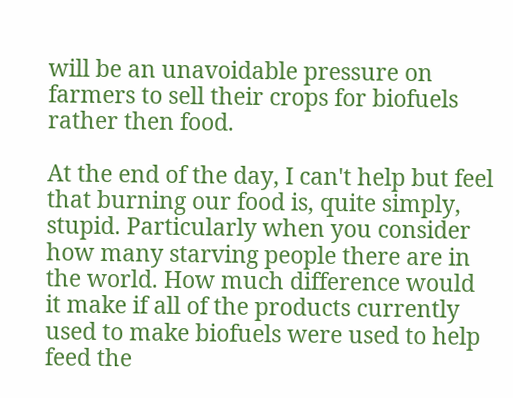will be an unavoidable pressure on farmers to sell their crops for biofuels rather then food.

At the end of the day, I can't help but feel that burning our food is, quite simply, stupid. Particularly when you consider how many starving people there are in the world. How much difference would it make if all of the products currently used to make biofuels were used to help feed the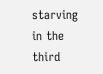starving in the third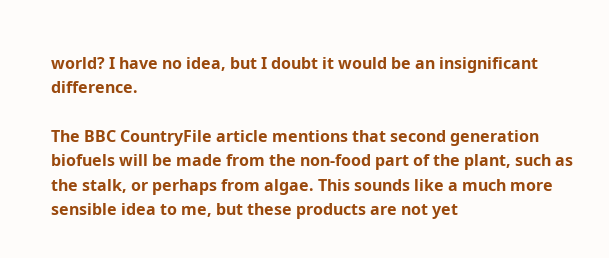world? I have no idea, but I doubt it would be an insignificant difference.

The BBC CountryFile article mentions that second generation biofuels will be made from the non-food part of the plant, such as the stalk, or perhaps from algae. This sounds like a much more sensible idea to me, but these products are not yet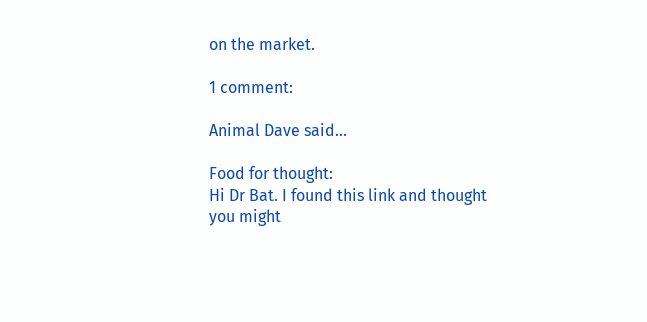on the market.

1 comment:

Animal Dave said...

Food for thought:
Hi Dr Bat. I found this link and thought you might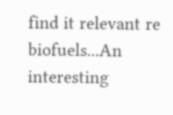find it relevant re biofuels...An interesting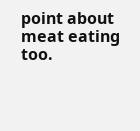point about meat eating too.